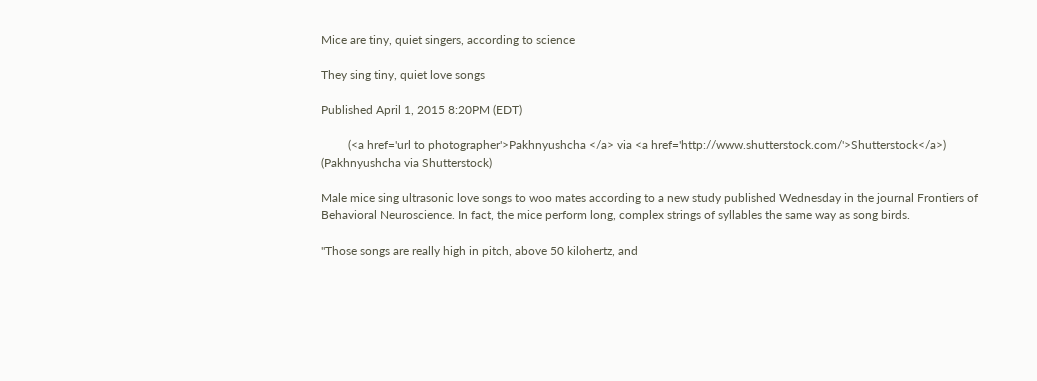Mice are tiny, quiet singers, according to science

They sing tiny, quiet love songs

Published April 1, 2015 8:20PM (EDT)

         (<a href='url to photographer'>Pakhnyushcha </a> via <a href='http://www.shutterstock.com/'>Shutterstock</a>)
(Pakhnyushcha via Shutterstock)

Male mice sing ultrasonic love songs to woo mates according to a new study published Wednesday in the journal Frontiers of Behavioral Neuroscience. In fact, the mice perform long, complex strings of syllables the same way as song birds.

"Those songs are really high in pitch, above 50 kilohertz, and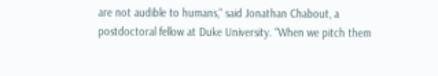are not audible to humans," said Jonathan Chabout, a postdoctoral fellow at Duke University. "When we pitch them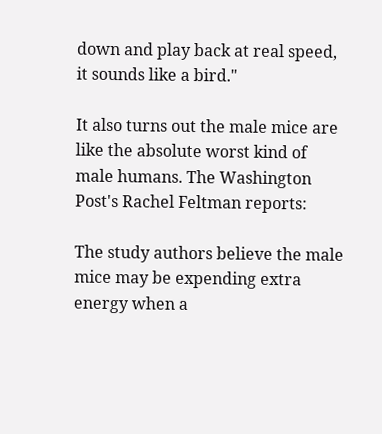down and play back at real speed, it sounds like a bird."

It also turns out the male mice are like the absolute worst kind of male humans. The Washington Post's Rachel Feltman reports:

The study authors believe the male mice may be expending extra energy when a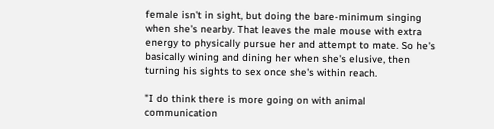female isn't in sight, but doing the bare-minimum singing when she's nearby. That leaves the male mouse with extra energy to physically pursue her and attempt to mate. So he's basically wining and dining her when she's elusive, then turning his sights to sex once she's within reach.

"I do think there is more going on with animal communication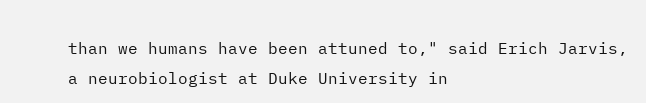than we humans have been attuned to," said Erich Jarvis, a neurobiologist at Duke University in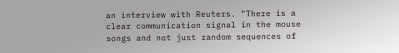an interview with Reuters. "There is a clear communication signal in the mouse songs and not just random sequences of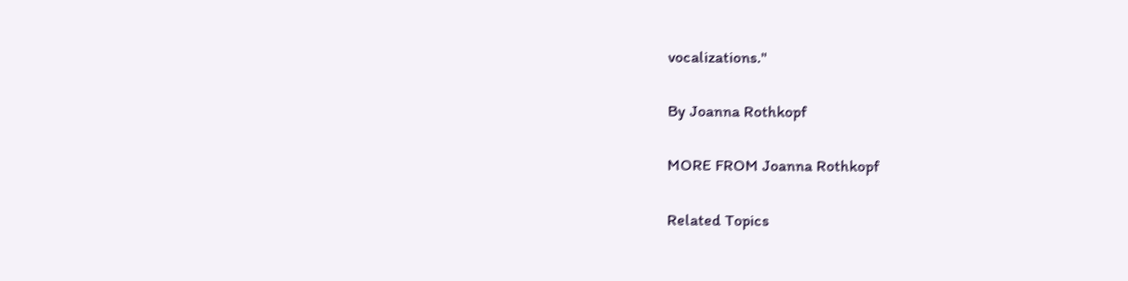vocalizations."

By Joanna Rothkopf

MORE FROM Joanna Rothkopf

Related Topics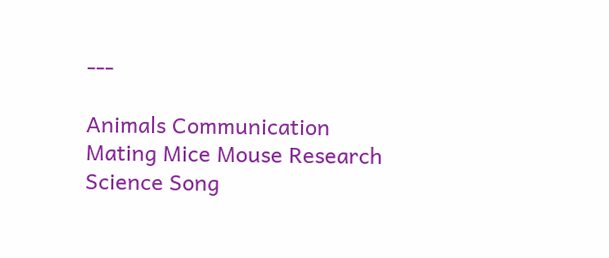---

Animals Communication Mating Mice Mouse Research Science Song